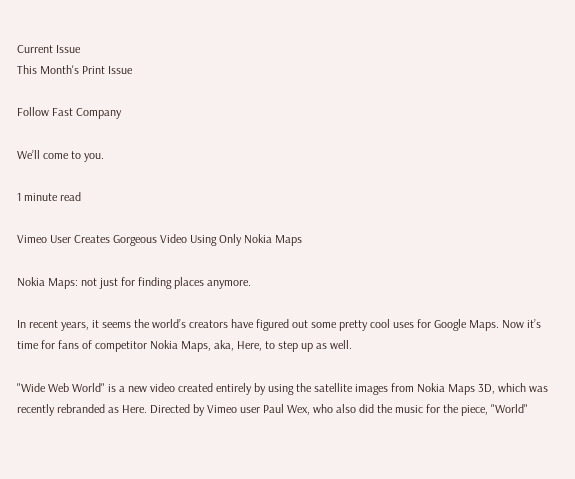Current Issue
This Month's Print Issue

Follow Fast Company

We’ll come to you.

1 minute read

Vimeo User Creates Gorgeous Video Using Only Nokia Maps

Nokia Maps: not just for finding places anymore.

In recent years, it seems the world’s creators have figured out some pretty cool uses for Google Maps. Now it’s time for fans of competitor Nokia Maps, aka, Here, to step up as well.

"Wide Web World" is a new video created entirely by using the satellite images from Nokia Maps 3D, which was recently rebranded as Here. Directed by Vimeo user Paul Wex, who also did the music for the piece, "World"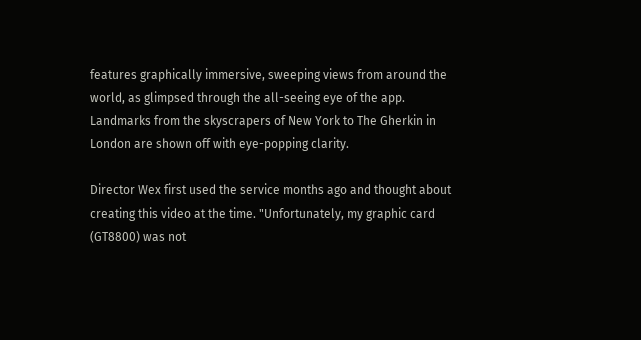features graphically immersive, sweeping views from around the world, as glimpsed through the all-seeing eye of the app. Landmarks from the skyscrapers of New York to The Gherkin in London are shown off with eye-popping clarity.

Director Wex first used the service months ago and thought about creating this video at the time. "Unfortunately, my graphic card (GT8800) was not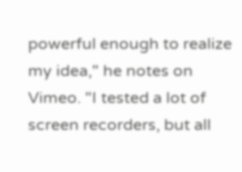powerful enough to realize my idea," he notes on Vimeo. "I tested a lot of screen recorders, but all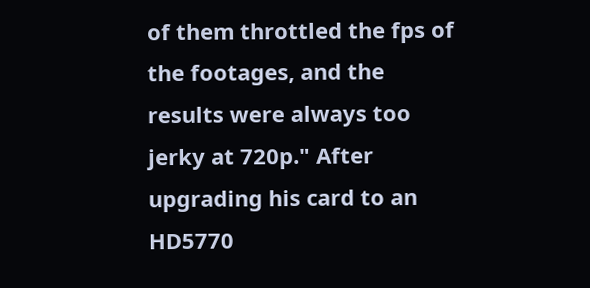of them throttled the fps of the footages, and the results were always too jerky at 720p." After upgrading his card to an HD5770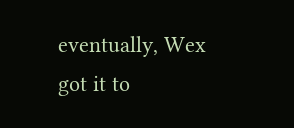eventually, Wex got it to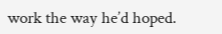work the way he’d hoped.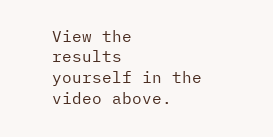View the results yourself in the video above.